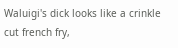Waluigi's dick looks like a crinkle cut french fry,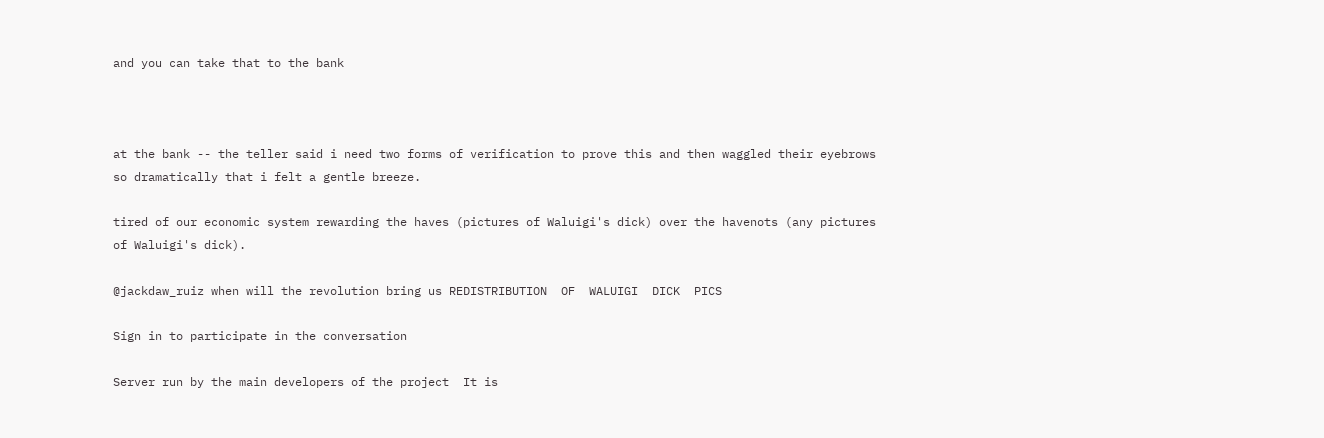and you can take that to the bank



at the bank -- the teller said i need two forms of verification to prove this and then waggled their eyebrows so dramatically that i felt a gentle breeze.

tired of our economic system rewarding the haves (pictures of Waluigi's dick) over the havenots (any pictures of Waluigi's dick).

@jackdaw_ruiz when will the revolution bring us REDISTRIBUTION  OF  WALUIGI  DICK  PICS

Sign in to participate in the conversation

Server run by the main developers of the project  It is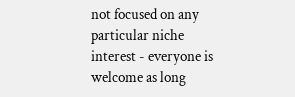not focused on any particular niche interest - everyone is welcome as long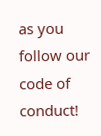as you follow our code of conduct!